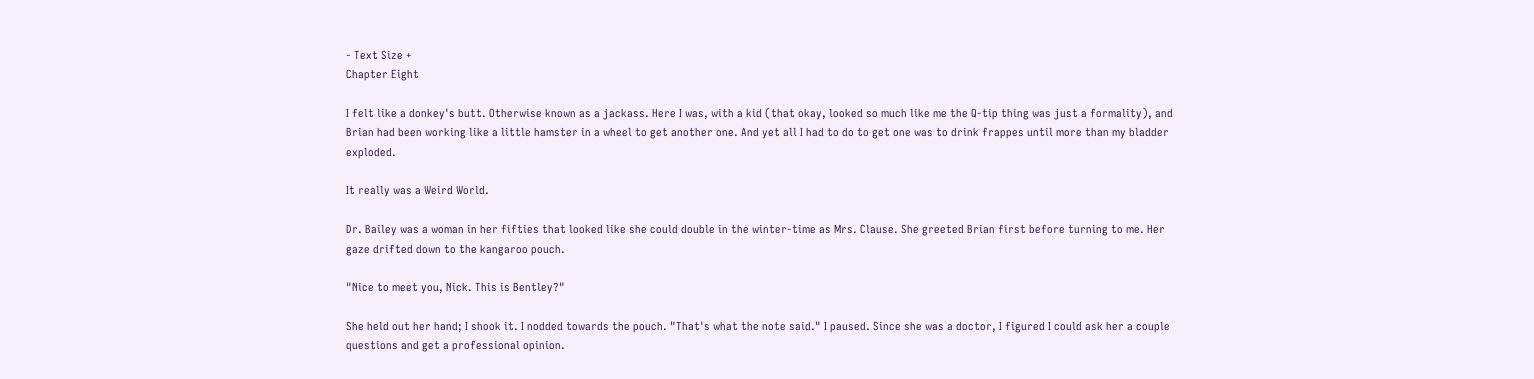- Text Size +
Chapter Eight

I felt like a donkey's butt. Otherwise known as a jackass. Here I was, with a kid (that okay, looked so much like me the Q-tip thing was just a formality), and Brian had been working like a little hamster in a wheel to get another one. And yet all I had to do to get one was to drink frappes until more than my bladder exploded.

It really was a Weird World.

Dr. Bailey was a woman in her fifties that looked like she could double in the winter-time as Mrs. Clause. She greeted Brian first before turning to me. Her gaze drifted down to the kangaroo pouch.

"Nice to meet you, Nick. This is Bentley?"

She held out her hand; I shook it. I nodded towards the pouch. "That's what the note said." I paused. Since she was a doctor, I figured I could ask her a couple questions and get a professional opinion.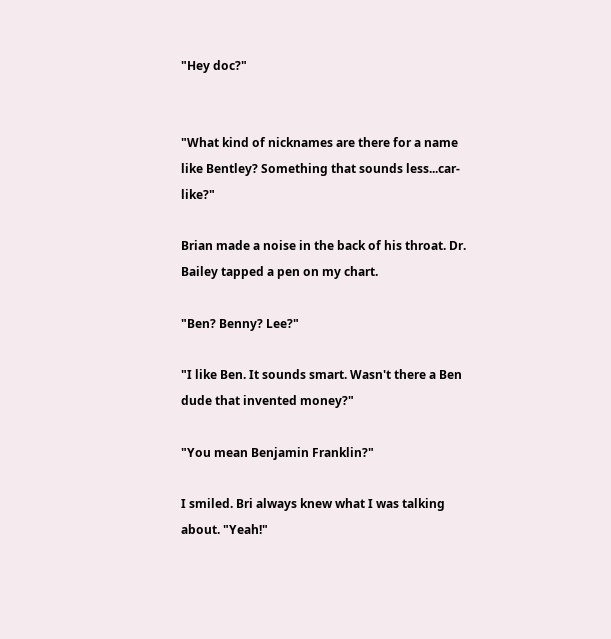"Hey doc?"


"What kind of nicknames are there for a name like Bentley? Something that sounds less...car-like?"

Brian made a noise in the back of his throat. Dr. Bailey tapped a pen on my chart.

"Ben? Benny? Lee?"

"I like Ben. It sounds smart. Wasn't there a Ben dude that invented money?"

"You mean Benjamin Franklin?"

I smiled. Bri always knew what I was talking about. "Yeah!"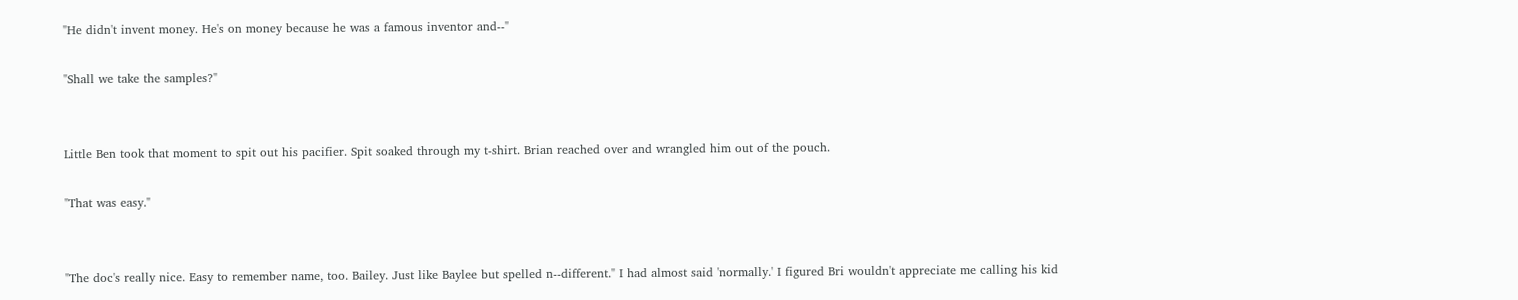"He didn't invent money. He's on money because he was a famous inventor and--"

"Shall we take the samples?"


Little Ben took that moment to spit out his pacifier. Spit soaked through my t-shirt. Brian reached over and wrangled him out of the pouch.

"That was easy."


"The doc's really nice. Easy to remember name, too. Bailey. Just like Baylee but spelled n--different." I had almost said 'normally.' I figured Bri wouldn't appreciate me calling his kid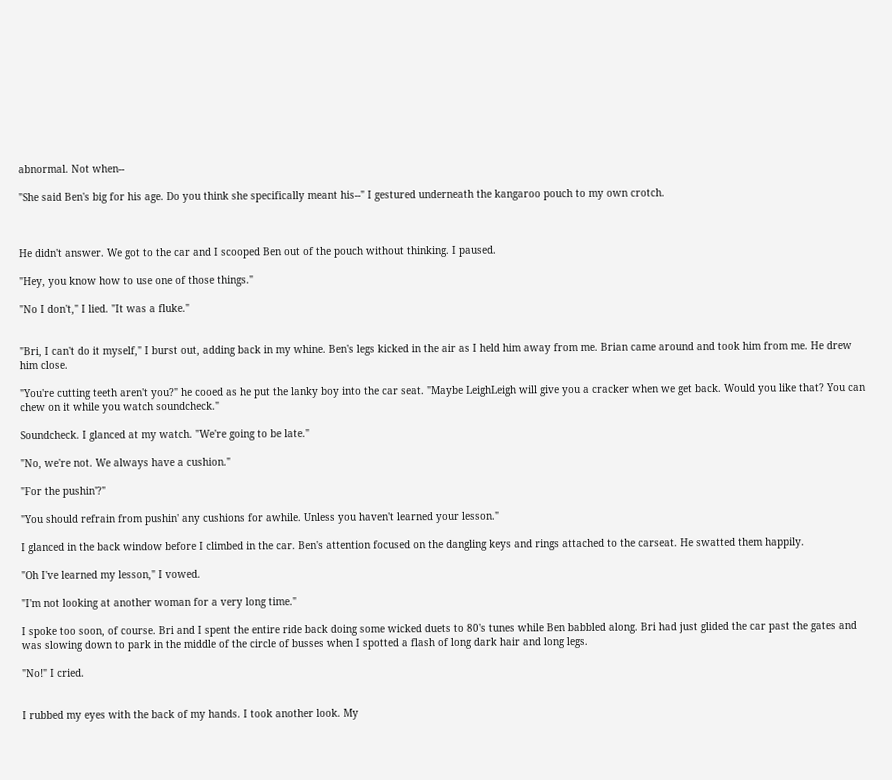abnormal. Not when--

"She said Ben's big for his age. Do you think she specifically meant his--" I gestured underneath the kangaroo pouch to my own crotch.



He didn't answer. We got to the car and I scooped Ben out of the pouch without thinking. I paused.

"Hey, you know how to use one of those things."

"No I don't," I lied. "It was a fluke."


"Bri, I can't do it myself," I burst out, adding back in my whine. Ben's legs kicked in the air as I held him away from me. Brian came around and took him from me. He drew him close.

"You're cutting teeth aren't you?" he cooed as he put the lanky boy into the car seat. "Maybe LeighLeigh will give you a cracker when we get back. Would you like that? You can chew on it while you watch soundcheck."

Soundcheck. I glanced at my watch. "We're going to be late."

"No, we're not. We always have a cushion."

"For the pushin'?"

"You should refrain from pushin' any cushions for awhile. Unless you haven't learned your lesson."

I glanced in the back window before I climbed in the car. Ben's attention focused on the dangling keys and rings attached to the carseat. He swatted them happily.

"Oh I've learned my lesson," I vowed.

"I'm not looking at another woman for a very long time."

I spoke too soon, of course. Bri and I spent the entire ride back doing some wicked duets to 80's tunes while Ben babbled along. Bri had just glided the car past the gates and was slowing down to park in the middle of the circle of busses when I spotted a flash of long dark hair and long legs.

"No!" I cried.


I rubbed my eyes with the back of my hands. I took another look. My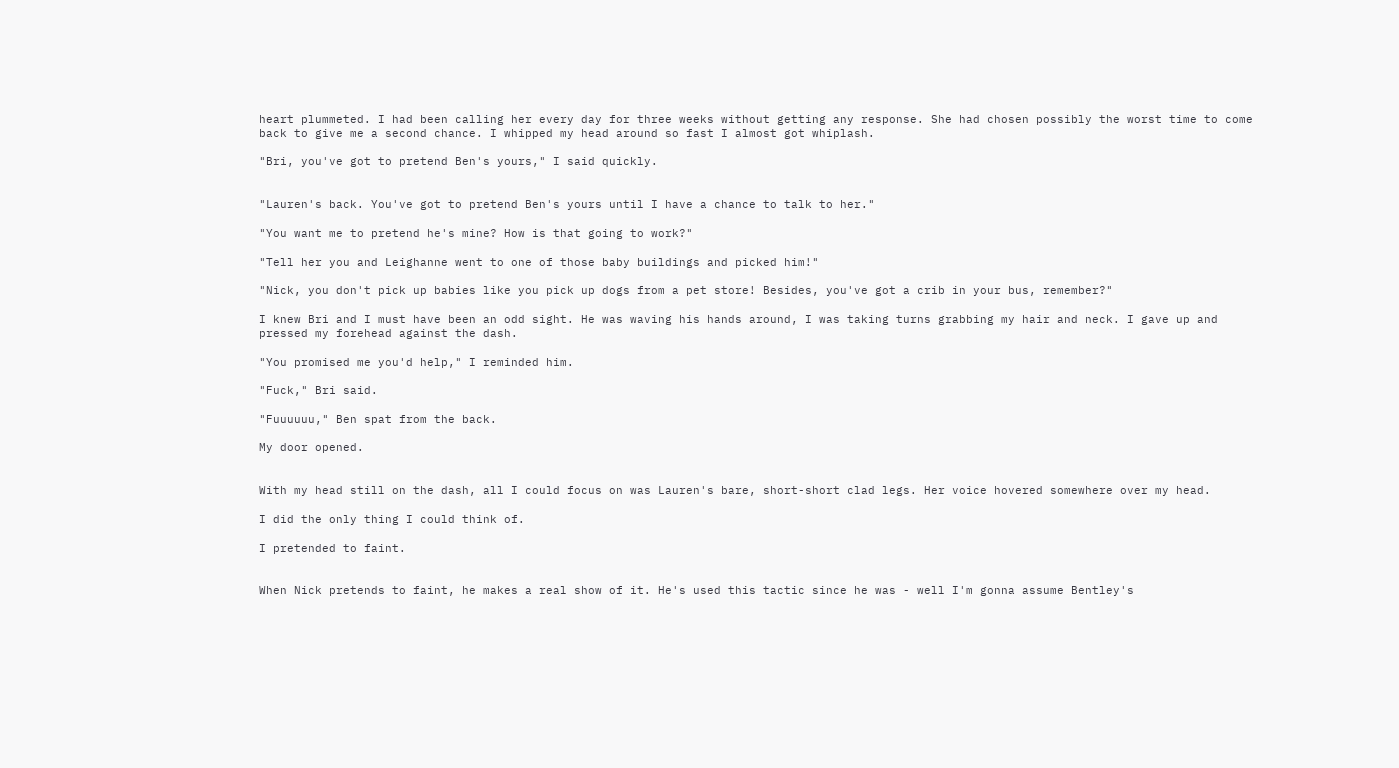heart plummeted. I had been calling her every day for three weeks without getting any response. She had chosen possibly the worst time to come back to give me a second chance. I whipped my head around so fast I almost got whiplash.

"Bri, you've got to pretend Ben's yours," I said quickly.


"Lauren's back. You've got to pretend Ben's yours until I have a chance to talk to her."

"You want me to pretend he's mine? How is that going to work?"

"Tell her you and Leighanne went to one of those baby buildings and picked him!"

"Nick, you don't pick up babies like you pick up dogs from a pet store! Besides, you've got a crib in your bus, remember?"

I knew Bri and I must have been an odd sight. He was waving his hands around, I was taking turns grabbing my hair and neck. I gave up and pressed my forehead against the dash.

"You promised me you'd help," I reminded him.

"Fuck," Bri said.

"Fuuuuuu," Ben spat from the back.

My door opened.


With my head still on the dash, all I could focus on was Lauren's bare, short-short clad legs. Her voice hovered somewhere over my head.

I did the only thing I could think of.

I pretended to faint.


When Nick pretends to faint, he makes a real show of it. He's used this tactic since he was - well I'm gonna assume Bentley's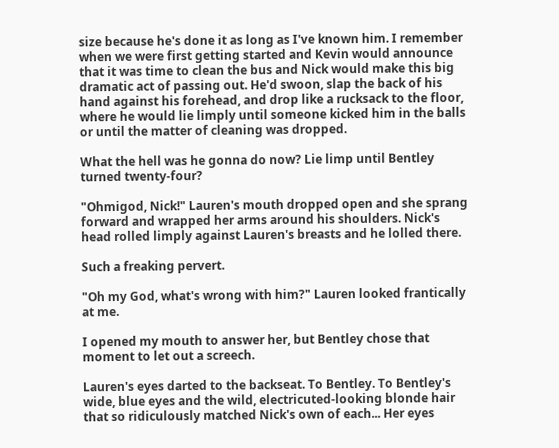size because he's done it as long as I've known him. I remember when we were first getting started and Kevin would announce that it was time to clean the bus and Nick would make this big dramatic act of passing out. He'd swoon, slap the back of his hand against his forehead, and drop like a rucksack to the floor, where he would lie limply until someone kicked him in the balls or until the matter of cleaning was dropped.

What the hell was he gonna do now? Lie limp until Bentley turned twenty-four?

"Ohmigod, Nick!" Lauren's mouth dropped open and she sprang forward and wrapped her arms around his shoulders. Nick's head rolled limply against Lauren's breasts and he lolled there.

Such a freaking pervert.

"Oh my God, what's wrong with him?" Lauren looked frantically at me.

I opened my mouth to answer her, but Bentley chose that moment to let out a screech.

Lauren's eyes darted to the backseat. To Bentley. To Bentley's wide, blue eyes and the wild, electricuted-looking blonde hair that so ridiculously matched Nick's own of each... Her eyes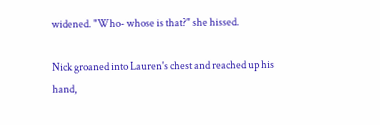widened. "Who- whose is that?" she hissed.

Nick groaned into Lauren's chest and reached up his hand,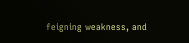feigning weakness, and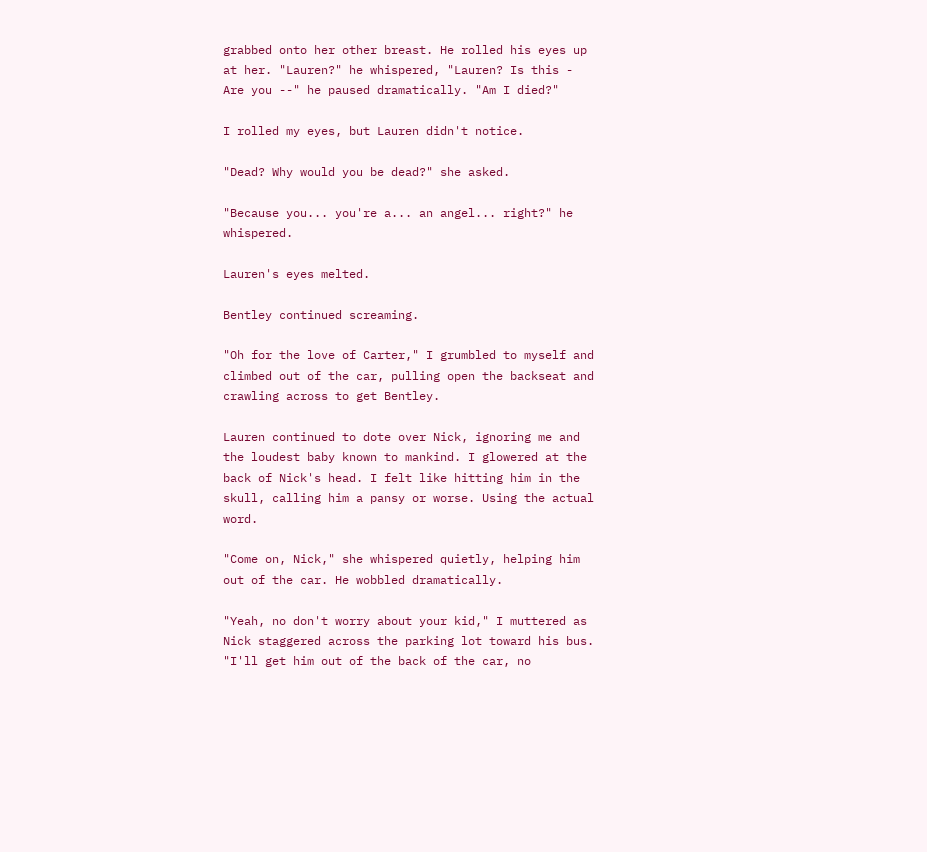grabbed onto her other breast. He rolled his eyes up at her. "Lauren?" he whispered, "Lauren? Is this - Are you --" he paused dramatically. "Am I died?"

I rolled my eyes, but Lauren didn't notice.

"Dead? Why would you be dead?" she asked.

"Because you... you're a... an angel... right?" he whispered.

Lauren's eyes melted.

Bentley continued screaming.

"Oh for the love of Carter," I grumbled to myself and climbed out of the car, pulling open the backseat and crawling across to get Bentley.

Lauren continued to dote over Nick, ignoring me and the loudest baby known to mankind. I glowered at the back of Nick's head. I felt like hitting him in the skull, calling him a pansy or worse. Using the actual word.

"Come on, Nick," she whispered quietly, helping him out of the car. He wobbled dramatically.

"Yeah, no don't worry about your kid," I muttered as Nick staggered across the parking lot toward his bus. "I'll get him out of the back of the car, no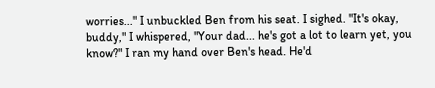worries..." I unbuckled Ben from his seat. I sighed. "It's okay, buddy," I whispered, "Your dad... he's got a lot to learn yet, you know?" I ran my hand over Ben's head. He'd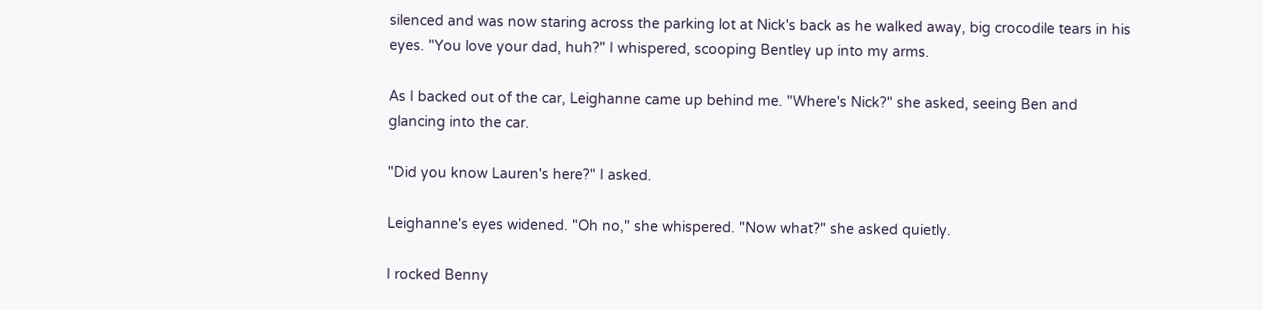silenced and was now staring across the parking lot at Nick's back as he walked away, big crocodile tears in his eyes. "You love your dad, huh?" I whispered, scooping Bentley up into my arms.

As I backed out of the car, Leighanne came up behind me. "Where's Nick?" she asked, seeing Ben and glancing into the car.

"Did you know Lauren's here?" I asked.

Leighanne's eyes widened. "Oh no," she whispered. "Now what?" she asked quietly.

I rocked Benny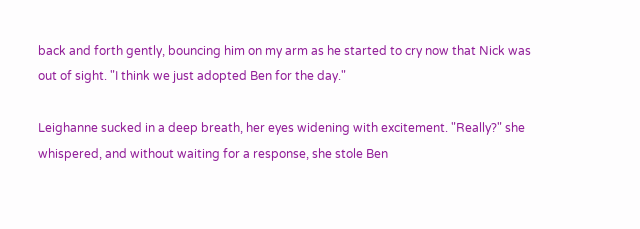back and forth gently, bouncing him on my arm as he started to cry now that Nick was out of sight. "I think we just adopted Ben for the day."

Leighanne sucked in a deep breath, her eyes widening with excitement. "Really?" she whispered, and without waiting for a response, she stole Ben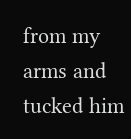from my arms and tucked him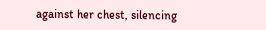against her chest, silencing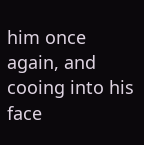him once again, and cooing into his face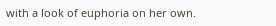with a look of euphoria on her own.